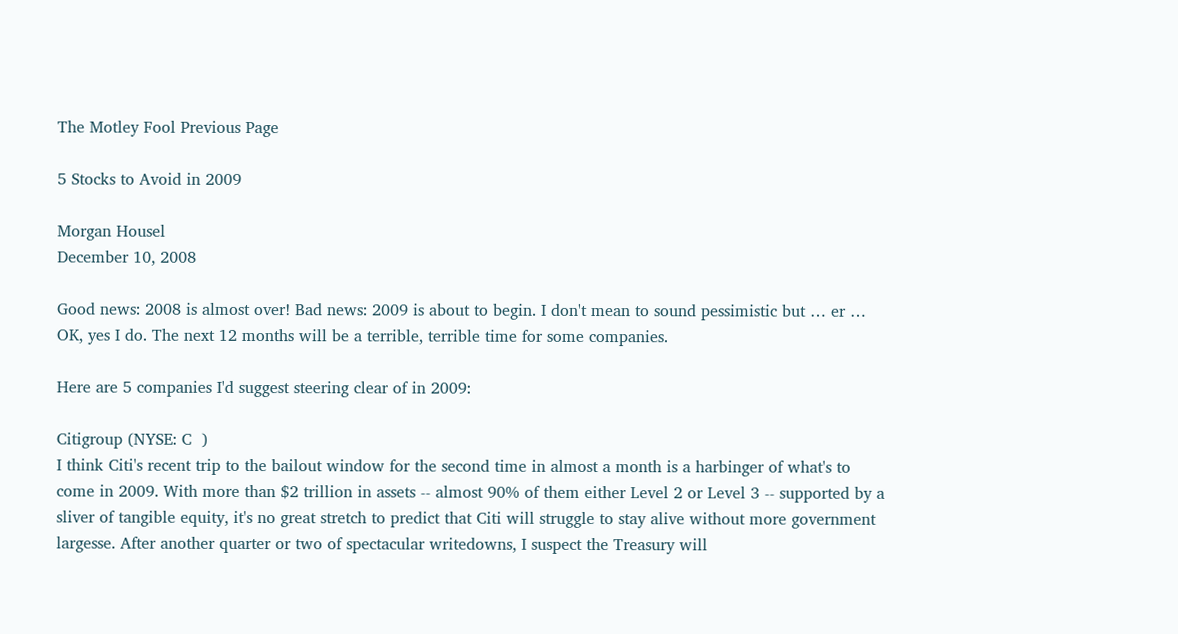The Motley Fool Previous Page

5 Stocks to Avoid in 2009

Morgan Housel
December 10, 2008

Good news: 2008 is almost over! Bad news: 2009 is about to begin. I don't mean to sound pessimistic but … er … OK, yes I do. The next 12 months will be a terrible, terrible time for some companies.

Here are 5 companies I'd suggest steering clear of in 2009:

Citigroup (NYSE: C  )
I think Citi's recent trip to the bailout window for the second time in almost a month is a harbinger of what's to come in 2009. With more than $2 trillion in assets -- almost 90% of them either Level 2 or Level 3 -- supported by a sliver of tangible equity, it's no great stretch to predict that Citi will struggle to stay alive without more government largesse. After another quarter or two of spectacular writedowns, I suspect the Treasury will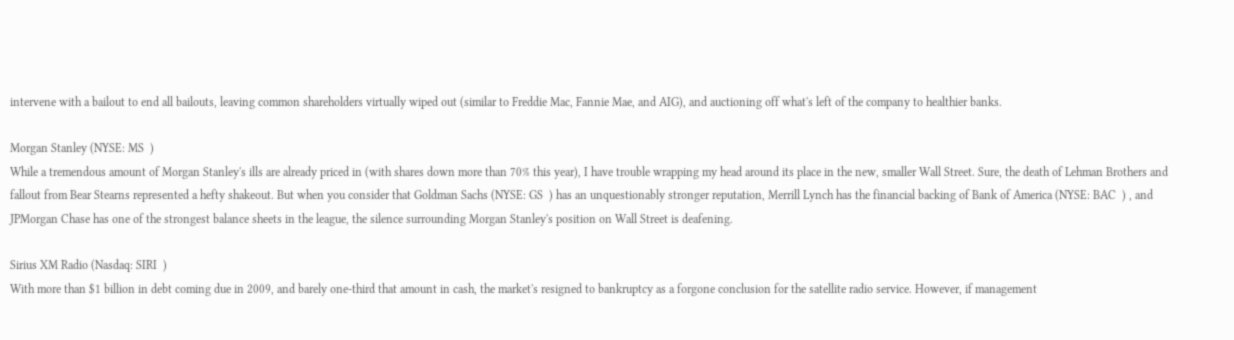intervene with a bailout to end all bailouts, leaving common shareholders virtually wiped out (similar to Freddie Mac, Fannie Mae, and AIG), and auctioning off what's left of the company to healthier banks.

Morgan Stanley (NYSE: MS  )
While a tremendous amount of Morgan Stanley's ills are already priced in (with shares down more than 70% this year), I have trouble wrapping my head around its place in the new, smaller Wall Street. Sure, the death of Lehman Brothers and fallout from Bear Stearns represented a hefty shakeout. But when you consider that Goldman Sachs (NYSE: GS  ) has an unquestionably stronger reputation, Merrill Lynch has the financial backing of Bank of America (NYSE: BAC  ) , and JPMorgan Chase has one of the strongest balance sheets in the league, the silence surrounding Morgan Stanley's position on Wall Street is deafening.

Sirius XM Radio (Nasdaq: SIRI  )
With more than $1 billion in debt coming due in 2009, and barely one-third that amount in cash, the market's resigned to bankruptcy as a forgone conclusion for the satellite radio service. However, if management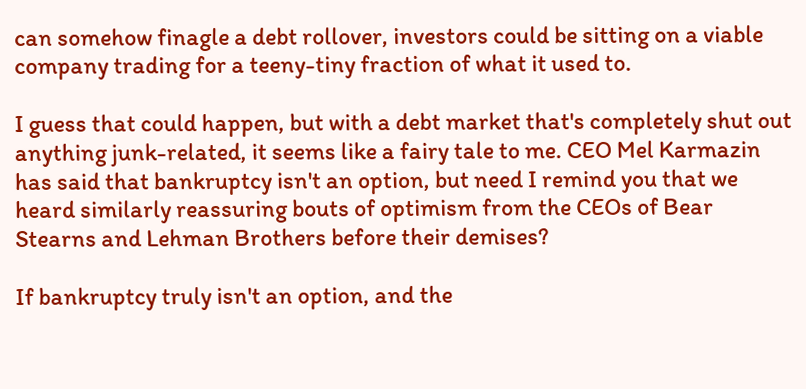can somehow finagle a debt rollover, investors could be sitting on a viable company trading for a teeny-tiny fraction of what it used to.

I guess that could happen, but with a debt market that's completely shut out anything junk-related, it seems like a fairy tale to me. CEO Mel Karmazin has said that bankruptcy isn't an option, but need I remind you that we heard similarly reassuring bouts of optimism from the CEOs of Bear Stearns and Lehman Brothers before their demises?

If bankruptcy truly isn't an option, and the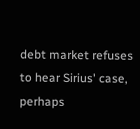debt market refuses to hear Sirius' case, perhaps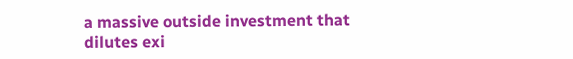a massive outside investment that dilutes exi